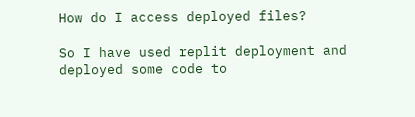How do I access deployed files?

So I have used replit deployment and deployed some code to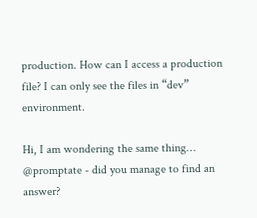production. How can I access a production file? I can only see the files in “dev” environment.

Hi, I am wondering the same thing… @promptate - did you manage to find an answer?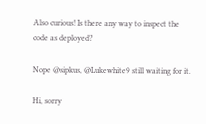Also curious! Is there any way to inspect the code as deployed?

Nope @sipkus, @Lukewhite9 still waiting for it.

Hi, sorry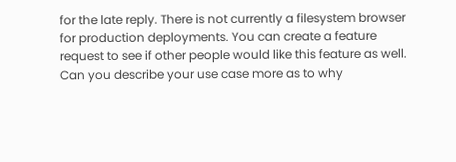for the late reply. There is not currently a filesystem browser for production deployments. You can create a feature request to see if other people would like this feature as well. Can you describe your use case more as to why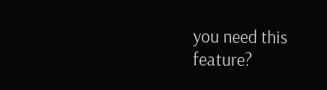you need this feature?